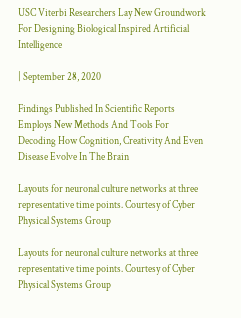USC Viterbi Researchers Lay New Groundwork For Designing Biological Inspired Artificial Intelligence

| September 28, 2020

Findings Published In Scientific Reports Employs New Methods And Tools For Decoding How Cognition, Creativity And Even Disease Evolve In The Brain

Layouts for neuronal culture networks at three representative time points. Courtesy of Cyber Physical Systems Group

Layouts for neuronal culture networks at three representative time points. Courtesy of Cyber Physical Systems Group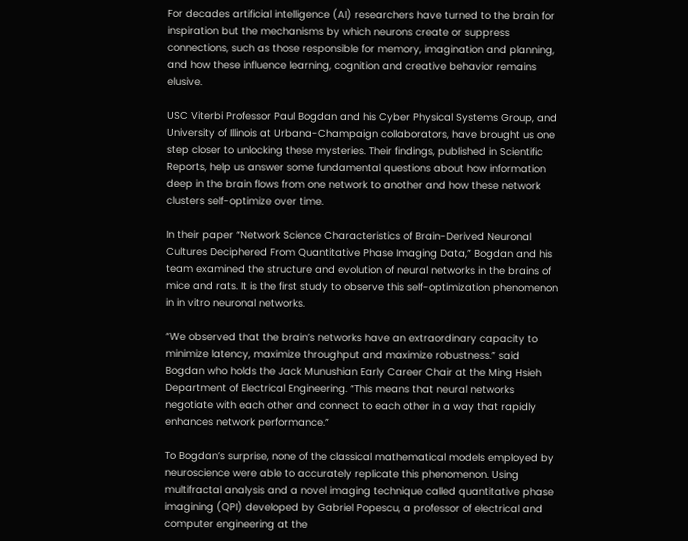For decades artificial intelligence (AI) researchers have turned to the brain for inspiration but the mechanisms by which neurons create or suppress connections, such as those responsible for memory, imagination and planning, and how these influence learning, cognition and creative behavior remains elusive.

USC Viterbi Professor Paul Bogdan and his Cyber Physical Systems Group, and University of Illinois at Urbana-Champaign collaborators, have brought us one step closer to unlocking these mysteries. Their findings, published in Scientific Reports, help us answer some fundamental questions about how information deep in the brain flows from one network to another and how these network clusters self-optimize over time.

In their paper “Network Science Characteristics of Brain-Derived Neuronal Cultures Deciphered From Quantitative Phase Imaging Data,” Bogdan and his team examined the structure and evolution of neural networks in the brains of mice and rats. It is the first study to observe this self-optimization phenomenon in in vitro neuronal networks.

“We observed that the brain’s networks have an extraordinary capacity to minimize latency, maximize throughput and maximize robustness.” said Bogdan who holds the Jack Munushian Early Career Chair at the Ming Hsieh Department of Electrical Engineering. “This means that neural networks negotiate with each other and connect to each other in a way that rapidly enhances network performance.”

To Bogdan’s surprise, none of the classical mathematical models employed by neuroscience were able to accurately replicate this phenomenon. Using multifractal analysis and a novel imaging technique called quantitative phase imagining (QPI) developed by Gabriel Popescu, a professor of electrical and computer engineering at the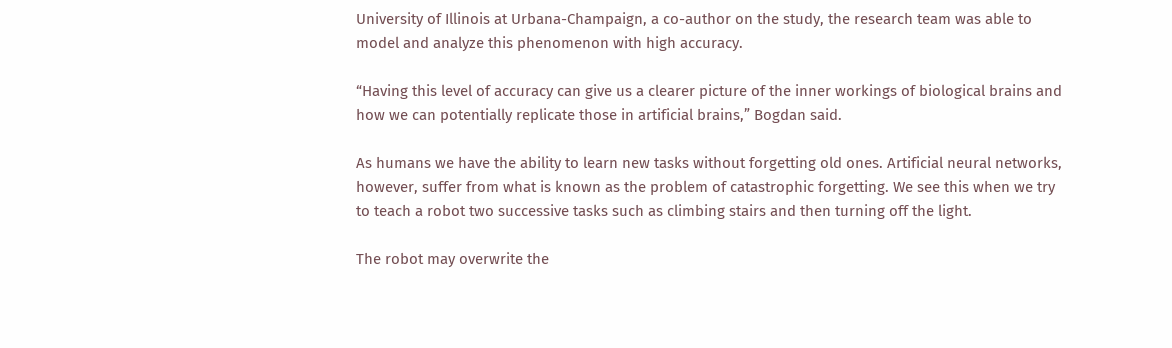University of Illinois at Urbana-Champaign, a co-author on the study, the research team was able to model and analyze this phenomenon with high accuracy.

“Having this level of accuracy can give us a clearer picture of the inner workings of biological brains and how we can potentially replicate those in artificial brains,” Bogdan said.

As humans we have the ability to learn new tasks without forgetting old ones. Artificial neural networks, however, suffer from what is known as the problem of catastrophic forgetting. We see this when we try to teach a robot two successive tasks such as climbing stairs and then turning off the light.

The robot may overwrite the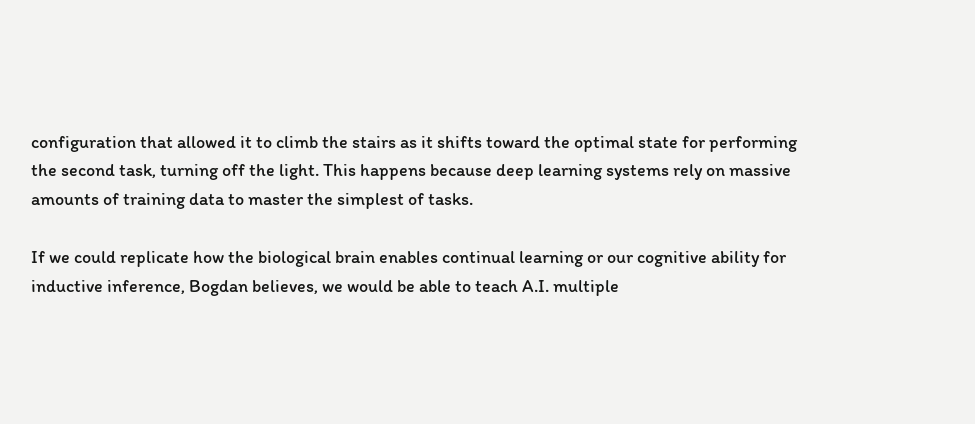configuration that allowed it to climb the stairs as it shifts toward the optimal state for performing the second task, turning off the light. This happens because deep learning systems rely on massive amounts of training data to master the simplest of tasks.

If we could replicate how the biological brain enables continual learning or our cognitive ability for inductive inference, Bogdan believes, we would be able to teach A.I. multiple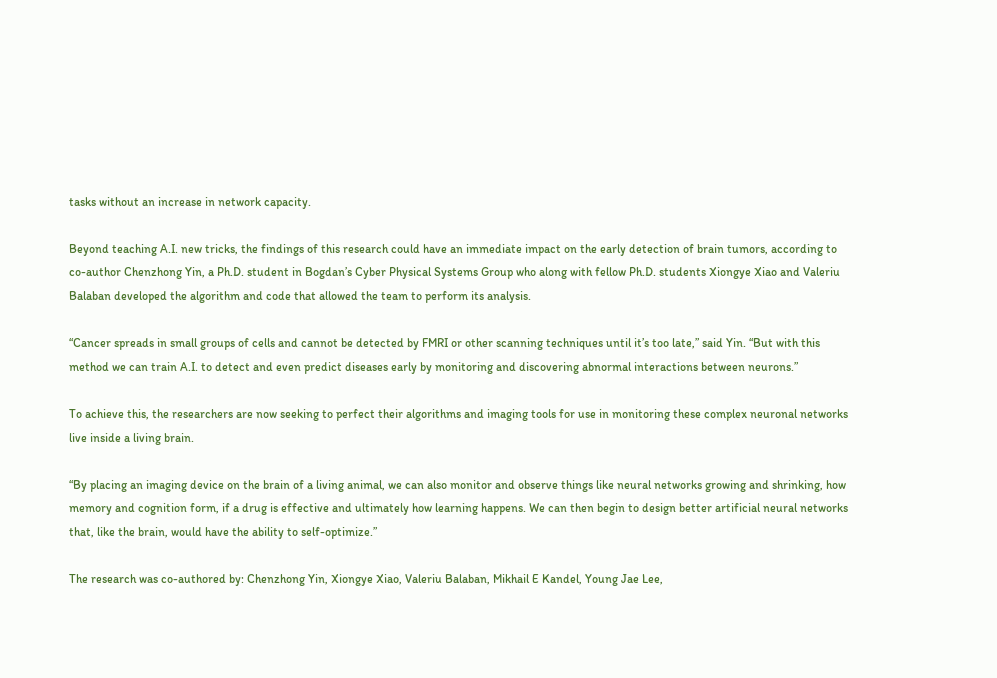tasks without an increase in network capacity.

Beyond teaching A.I. new tricks, the findings of this research could have an immediate impact on the early detection of brain tumors, according to co-author Chenzhong Yin, a Ph.D. student in Bogdan’s Cyber Physical Systems Group who along with fellow Ph.D. students Xiongye Xiao and Valeriu Balaban developed the algorithm and code that allowed the team to perform its analysis.

“Cancer spreads in small groups of cells and cannot be detected by FMRI or other scanning techniques until it’s too late,” said Yin. “But with this method we can train A.I. to detect and even predict diseases early by monitoring and discovering abnormal interactions between neurons.”

To achieve this, the researchers are now seeking to perfect their algorithms and imaging tools for use in monitoring these complex neuronal networks live inside a living brain.

“By placing an imaging device on the brain of a living animal, we can also monitor and observe things like neural networks growing and shrinking, how memory and cognition form, if a drug is effective and ultimately how learning happens. We can then begin to design better artificial neural networks that, like the brain, would have the ability to self-optimize.”

The research was co-authored by: Chenzhong Yin, Xiongye Xiao, Valeriu Balaban, Mikhail E Kandel, Young Jae Lee,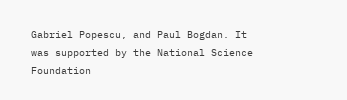Gabriel Popescu, and Paul Bogdan. It was supported by the National Science Foundation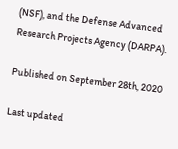(NSF), and the Defense Advanced Research Projects Agency (DARPA).

Published on September 28th, 2020

Last updated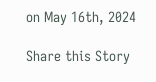on May 16th, 2024

Share this Story